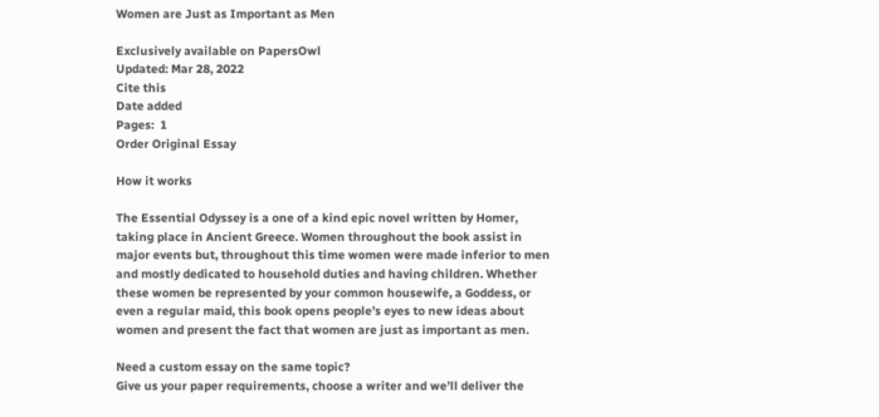Women are Just as Important as Men

Exclusively available on PapersOwl
Updated: Mar 28, 2022
Cite this
Date added
Pages:  1
Order Original Essay

How it works

The Essential Odyssey is a one of a kind epic novel written by Homer, taking place in Ancient Greece. Women throughout the book assist in major events but, throughout this time women were made inferior to men and mostly dedicated to household duties and having children. Whether these women be represented by your common housewife, a Goddess, or even a regular maid, this book opens people’s eyes to new ideas about women and present the fact that women are just as important as men.

Need a custom essay on the same topic?
Give us your paper requirements, choose a writer and we’ll deliver the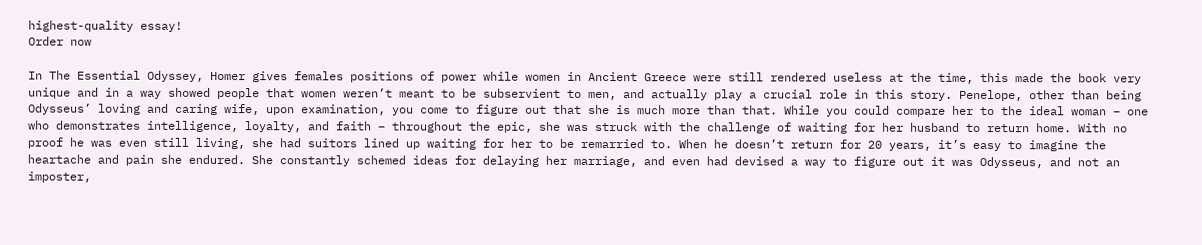highest-quality essay!
Order now

In The Essential Odyssey, Homer gives females positions of power while women in Ancient Greece were still rendered useless at the time, this made the book very unique and in a way showed people that women weren’t meant to be subservient to men, and actually play a crucial role in this story. Penelope, other than being Odysseus’ loving and caring wife, upon examination, you come to figure out that she is much more than that. While you could compare her to the ideal woman – one who demonstrates intelligence, loyalty, and faith – throughout the epic, she was struck with the challenge of waiting for her husband to return home. With no proof he was even still living, she had suitors lined up waiting for her to be remarried to. When he doesn’t return for 20 years, it’s easy to imagine the heartache and pain she endured. She constantly schemed ideas for delaying her marriage, and even had devised a way to figure out it was Odysseus, and not an imposter,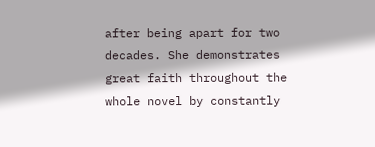after being apart for two decades. She demonstrates great faith throughout the whole novel by constantly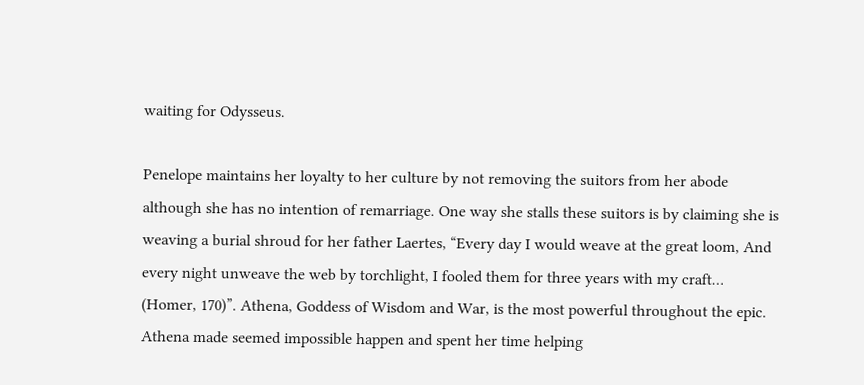waiting for Odysseus.

Penelope maintains her loyalty to her culture by not removing the suitors from her abode although she has no intention of remarriage. One way she stalls these suitors is by claiming she is weaving a burial shroud for her father Laertes, “Every day I would weave at the great loom, And every night unweave the web by torchlight, I fooled them for three years with my craft… (Homer, 170)”. Athena, Goddess of Wisdom and War, is the most powerful throughout the epic. Athena made seemed impossible happen and spent her time helping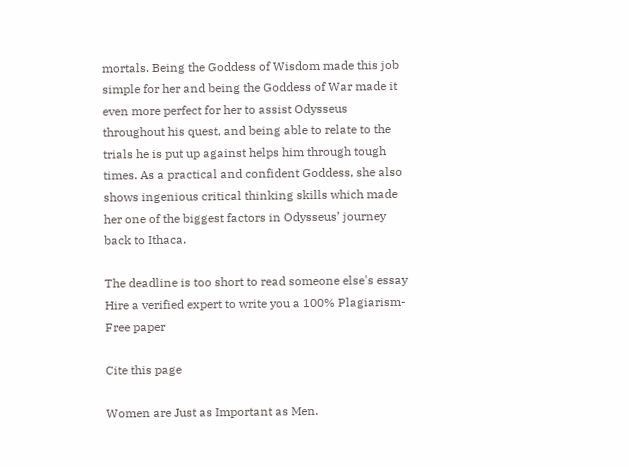mortals. Being the Goddess of Wisdom made this job simple for her and being the Goddess of War made it even more perfect for her to assist Odysseus throughout his quest, and being able to relate to the trials he is put up against helps him through tough times. As a practical and confident Goddess, she also shows ingenious critical thinking skills which made her one of the biggest factors in Odysseus’ journey back to Ithaca.

The deadline is too short to read someone else's essay
Hire a verified expert to write you a 100% Plagiarism-Free paper

Cite this page

Women are Just as Important as Men.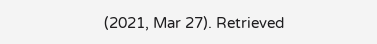(2021, Mar 27). Retrieved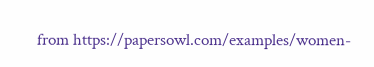from https://papersowl.com/examples/women-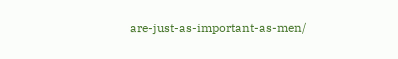are-just-as-important-as-men/